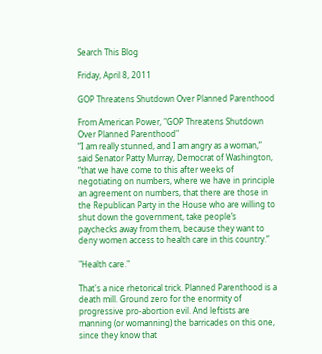Search This Blog

Friday, April 8, 2011

GOP Threatens Shutdown Over Planned Parenthood

From American Power, "GOP Threatens Shutdown Over Planned Parenthood"
“I am really stunned, and I am angry as a woman,” said Senator Patty Murray, Democrat of Washington, “that we have come to this after weeks of negotiating on numbers, where we have in principle an agreement on numbers, that there are those in the Republican Party in the House who are willing to shut down the government, take people’s paychecks away from them, because they want to deny women access to health care in this country.”

"Health care."

That's a nice rhetorical trick. Planned Parenthood is a death mill. Ground zero for the enormity of progressive pro-abortion evil. And leftists are manning (or womanning) the barricades on this one, since they know that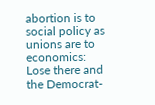abortion is to social policy as unions are to economics: Lose there and the Democrat-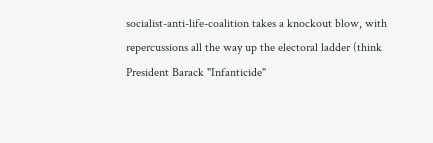socialist-anti-life-coalition takes a knockout blow, with repercussions all the way up the electoral ladder (think President Barack "Infanticide"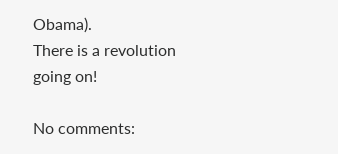Obama).
There is a revolution going on!

No comments: